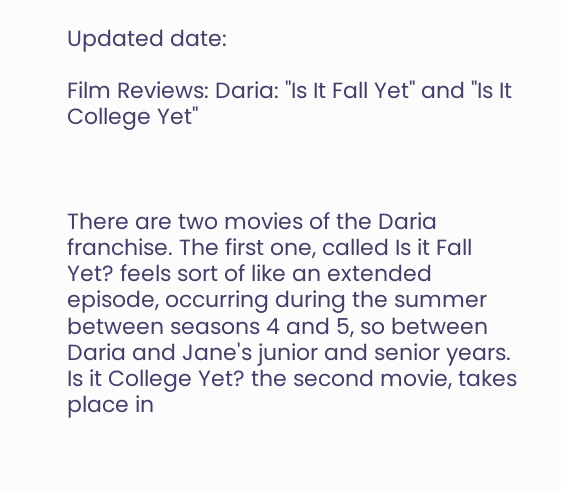Updated date:

Film Reviews: Daria: "Is It Fall Yet" and "Is It College Yet"



There are two movies of the Daria franchise. The first one, called Is it Fall Yet? feels sort of like an extended episode, occurring during the summer between seasons 4 and 5, so between Daria and Jane's junior and senior years. Is it College Yet? the second movie, takes place in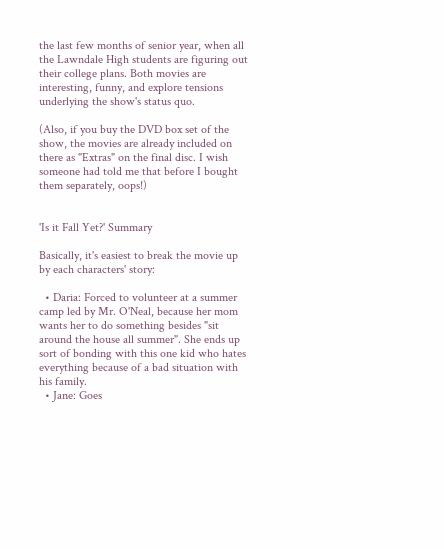the last few months of senior year, when all the Lawndale High students are figuring out their college plans. Both movies are interesting, funny, and explore tensions underlying the show's status quo.

(Also, if you buy the DVD box set of the show, the movies are already included on there as "Extras" on the final disc. I wish someone had told me that before I bought them separately, oops!)


'Is it Fall Yet?' Summary

Basically, it's easiest to break the movie up by each characters' story:

  • Daria: Forced to volunteer at a summer camp led by Mr. O'Neal, because her mom wants her to do something besides "sit around the house all summer". She ends up sort of bonding with this one kid who hates everything because of a bad situation with his family.
  • Jane: Goes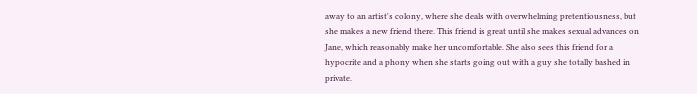away to an artist's colony, where she deals with overwhelming pretentiousness, but she makes a new friend there. This friend is great until she makes sexual advances on Jane, which reasonably make her uncomfortable. She also sees this friend for a hypocrite and a phony when she starts going out with a guy she totally bashed in private.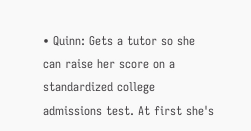• Quinn: Gets a tutor so she can raise her score on a standardized college admissions test. At first she's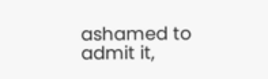ashamed to admit it,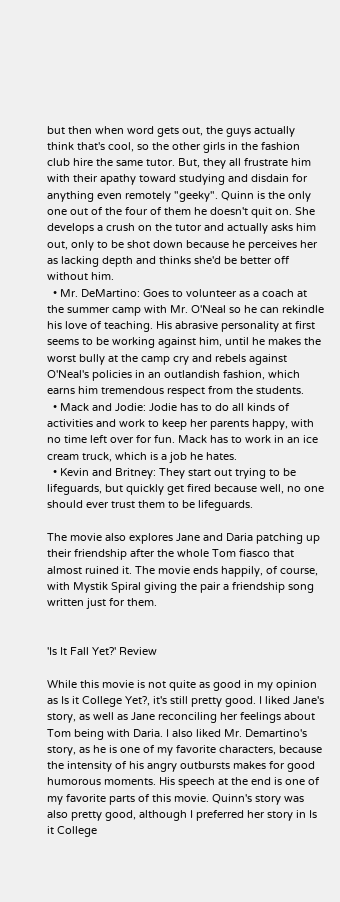but then when word gets out, the guys actually think that's cool, so the other girls in the fashion club hire the same tutor. But, they all frustrate him with their apathy toward studying and disdain for anything even remotely "geeky". Quinn is the only one out of the four of them he doesn't quit on. She develops a crush on the tutor and actually asks him out, only to be shot down because he perceives her as lacking depth and thinks she'd be better off without him.
  • Mr. DeMartino: Goes to volunteer as a coach at the summer camp with Mr. O'Neal so he can rekindle his love of teaching. His abrasive personality at first seems to be working against him, until he makes the worst bully at the camp cry and rebels against O'Neal's policies in an outlandish fashion, which earns him tremendous respect from the students.
  • Mack and Jodie: Jodie has to do all kinds of activities and work to keep her parents happy, with no time left over for fun. Mack has to work in an ice cream truck, which is a job he hates.
  • Kevin and Britney: They start out trying to be lifeguards, but quickly get fired because well, no one should ever trust them to be lifeguards.

The movie also explores Jane and Daria patching up their friendship after the whole Tom fiasco that almost ruined it. The movie ends happily, of course, with Mystik Spiral giving the pair a friendship song written just for them.


'Is It Fall Yet?' Review

While this movie is not quite as good in my opinion as Is it College Yet?, it's still pretty good. I liked Jane's story, as well as Jane reconciling her feelings about Tom being with Daria. I also liked Mr. Demartino's story, as he is one of my favorite characters, because the intensity of his angry outbursts makes for good humorous moments. His speech at the end is one of my favorite parts of this movie. Quinn's story was also pretty good, although I preferred her story in Is it College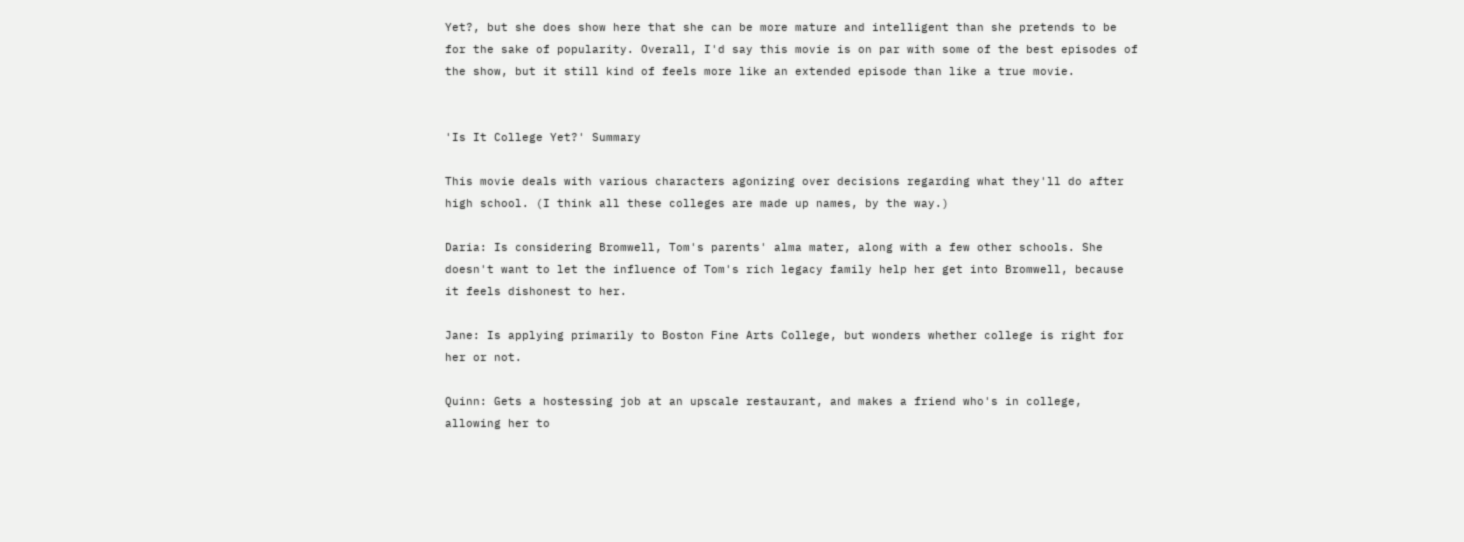Yet?, but she does show here that she can be more mature and intelligent than she pretends to be for the sake of popularity. Overall, I'd say this movie is on par with some of the best episodes of the show, but it still kind of feels more like an extended episode than like a true movie.


'Is It College Yet?' Summary

This movie deals with various characters agonizing over decisions regarding what they'll do after high school. (I think all these colleges are made up names, by the way.)

Daria: Is considering Bromwell, Tom's parents' alma mater, along with a few other schools. She doesn't want to let the influence of Tom's rich legacy family help her get into Bromwell, because it feels dishonest to her.

Jane: Is applying primarily to Boston Fine Arts College, but wonders whether college is right for her or not.

Quinn: Gets a hostessing job at an upscale restaurant, and makes a friend who's in college, allowing her to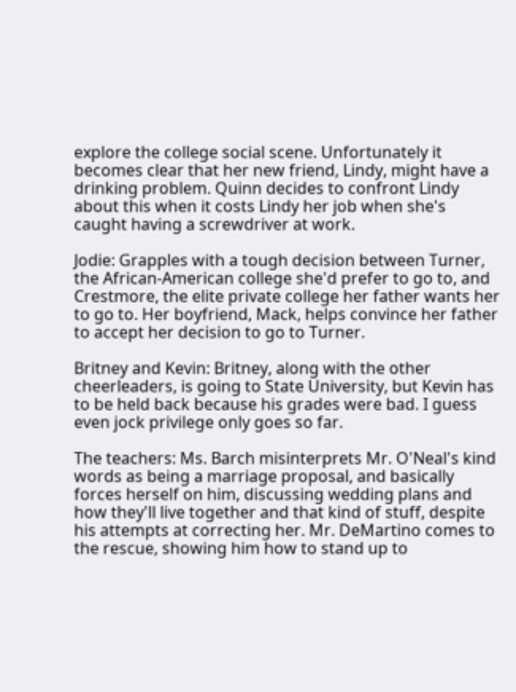explore the college social scene. Unfortunately it becomes clear that her new friend, Lindy, might have a drinking problem. Quinn decides to confront Lindy about this when it costs Lindy her job when she's caught having a screwdriver at work.

Jodie: Grapples with a tough decision between Turner, the African-American college she'd prefer to go to, and Crestmore, the elite private college her father wants her to go to. Her boyfriend, Mack, helps convince her father to accept her decision to go to Turner.

Britney and Kevin: Britney, along with the other cheerleaders, is going to State University, but Kevin has to be held back because his grades were bad. I guess even jock privilege only goes so far.

The teachers: Ms. Barch misinterprets Mr. O'Neal's kind words as being a marriage proposal, and basically forces herself on him, discussing wedding plans and how they'll live together and that kind of stuff, despite his attempts at correcting her. Mr. DeMartino comes to the rescue, showing him how to stand up to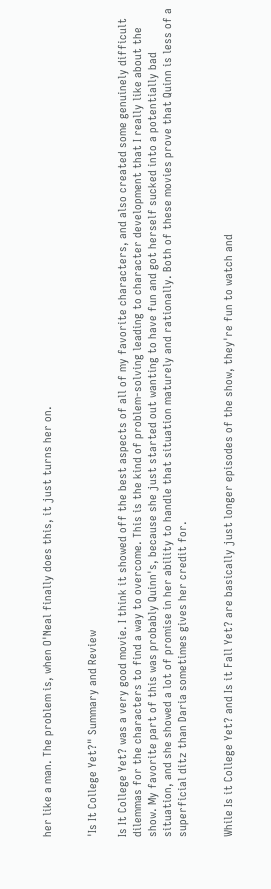her like a man. The problem is, when O'Neal finally does this, it just turns her on.


'Is It College Yet?" Summary and Review

Is It College Yet? was a very good movie. I think it showed off the best aspects of all of my favorite characters, and also created some genuinely difficult dilemmas for the characters to find a way to overcome. This is the kind of problem-solving leading to character development that I really like about the show. My favorite part of this was probably Quinn's, because she just started out wanting to have fun and got herself sucked into a potentially bad situation, and she showed a lot of promise in her ability to handle that situation maturely and rationally. Both of these movies prove that Quinn is less of a superficial ditz than Daria sometimes gives her credit for.


While Is it College Yet? and Is it Fall Yet? are basically just longer episodes of the show, they're fun to watch and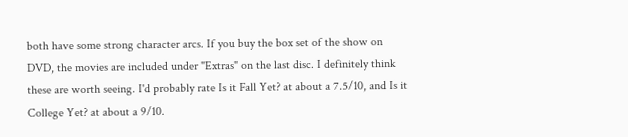both have some strong character arcs. If you buy the box set of the show on DVD, the movies are included under "Extras" on the last disc. I definitely think these are worth seeing. I'd probably rate Is it Fall Yet? at about a 7.5/10, and Is it College Yet? at about a 9/10.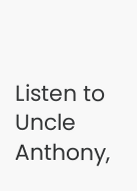Listen to Uncle Anthony,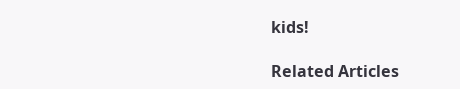kids!

Related Articles